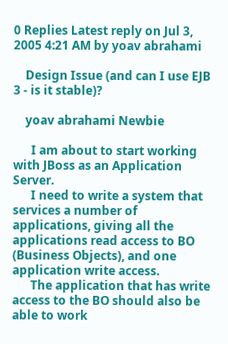0 Replies Latest reply on Jul 3, 2005 4:21 AM by yoav abrahami

    Design Issue (and can I use EJB 3 - is it stable)?

    yoav abrahami Newbie

      I am about to start working with JBoss as an Application Server.
      I need to write a system that services a number of applications, giving all the applications read access to BO (Business Objects), and one application write access.
      The application that has write access to the BO should also be able to work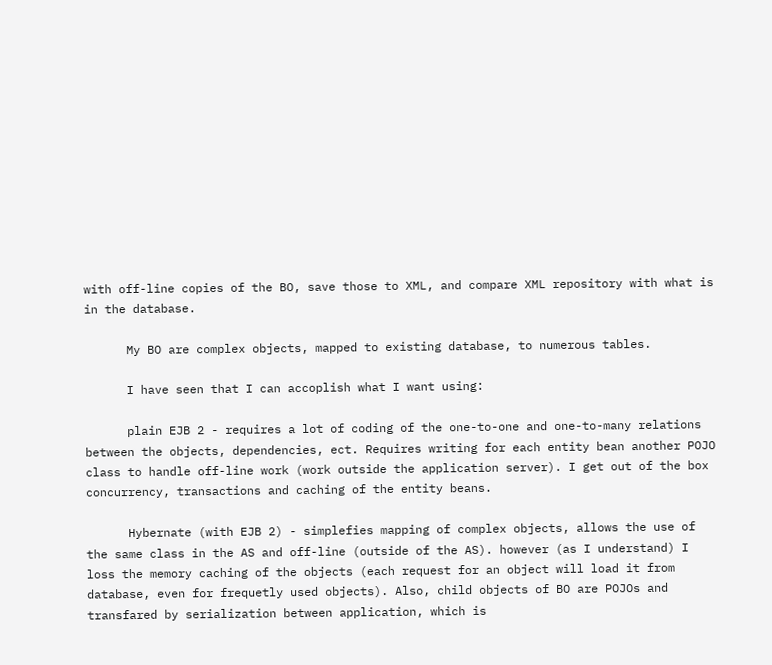with off-line copies of the BO, save those to XML, and compare XML repository with what is in the database.

      My BO are complex objects, mapped to existing database, to numerous tables.

      I have seen that I can accoplish what I want using:

      plain EJB 2 - requires a lot of coding of the one-to-one and one-to-many relations between the objects, dependencies, ect. Requires writing for each entity bean another POJO class to handle off-line work (work outside the application server). I get out of the box concurrency, transactions and caching of the entity beans.

      Hybernate (with EJB 2) - simplefies mapping of complex objects, allows the use of the same class in the AS and off-line (outside of the AS). however (as I understand) I loss the memory caching of the objects (each request for an object will load it from database, even for frequetly used objects). Also, child objects of BO are POJOs and transfared by serialization between application, which is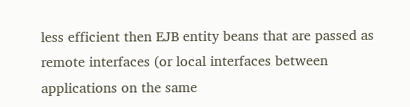less efficient then EJB entity beans that are passed as remote interfaces (or local interfaces between applications on the same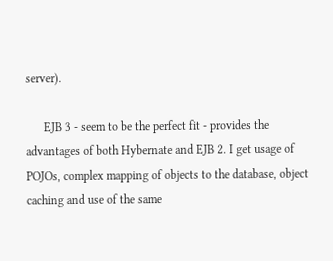server).

      EJB 3 - seem to be the perfect fit - provides the advantages of both Hybernate and EJB 2. I get usage of POJOs, complex mapping of objects to the database, object caching and use of the same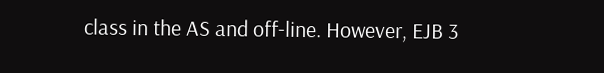class in the AS and off-line. However, EJB 3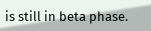is still in beta phase.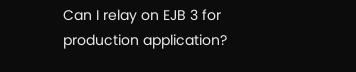Can I relay on EJB 3 for production application?